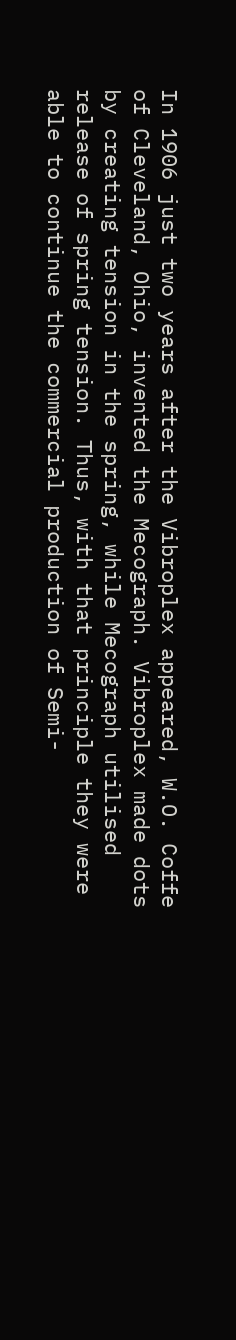In 1906 just two years after the Vibroplex appeared, W.O. Coffe of Cleveland, Ohio, invented the Mecograph. Vibroplex made dots by creating tension in the spring, while Mecograph utilised release of spring tension. Thus, with that principle they were able to continue the commercial production of Semi-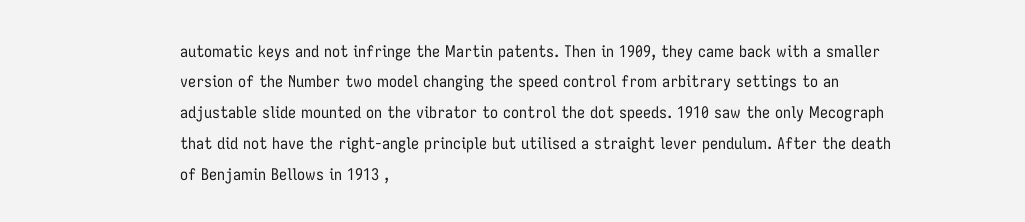automatic keys and not infringe the Martin patents. Then in 1909, they came back with a smaller version of the Number two model changing the speed control from arbitrary settings to an adjustable slide mounted on the vibrator to control the dot speeds. 1910 saw the only Mecograph that did not have the right-angle principle but utilised a straight lever pendulum. After the death of Benjamin Bellows in 1913 ,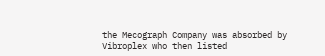the Mecograph Company was absorbed by Vibroplex who then listed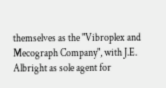themselves as the "Vibroplex and Mecograph Company", with J.E. Albright as sole agent for